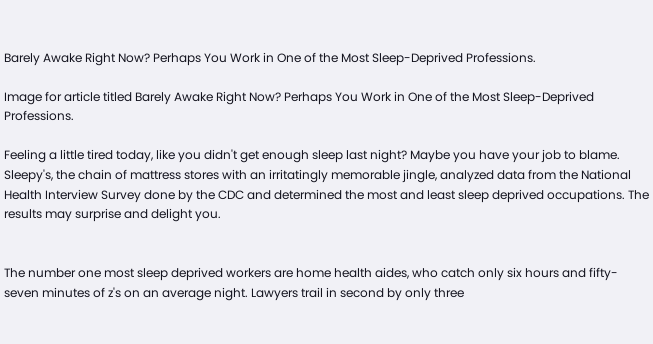Barely Awake Right Now? Perhaps You Work in One of the Most Sleep-Deprived Professions.

Image for article titled Barely Awake Right Now? Perhaps You Work in One of the Most Sleep-Deprived Professions.

Feeling a little tired today, like you didn't get enough sleep last night? Maybe you have your job to blame. Sleepy's, the chain of mattress stores with an irritatingly memorable jingle, analyzed data from the National Health Interview Survey done by the CDC and determined the most and least sleep deprived occupations. The results may surprise and delight you.


The number one most sleep deprived workers are home health aides, who catch only six hours and fifty-seven minutes of z's on an average night. Lawyers trail in second by only three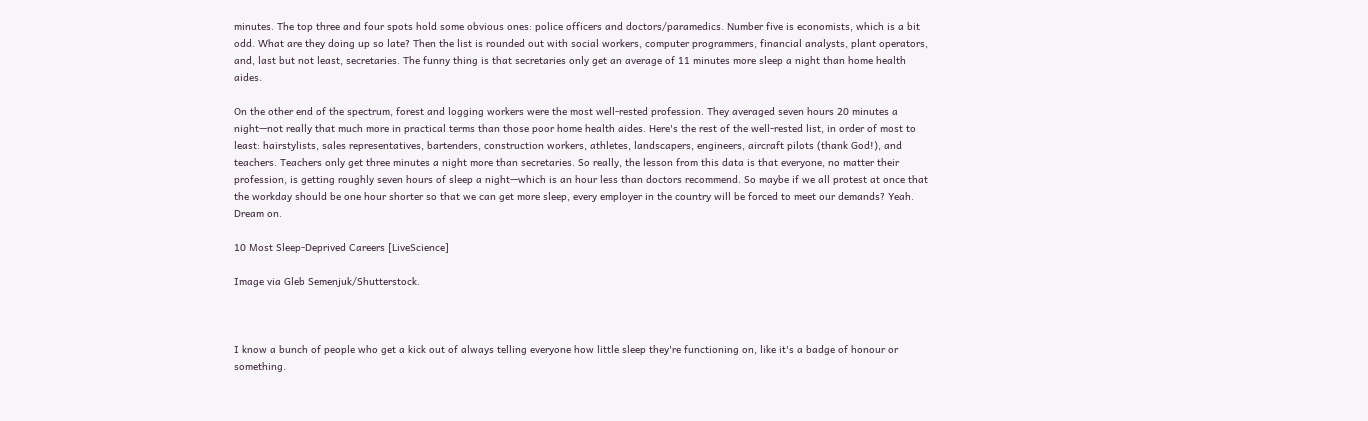minutes. The top three and four spots hold some obvious ones: police officers and doctors/paramedics. Number five is economists, which is a bit odd. What are they doing up so late? Then the list is rounded out with social workers, computer programmers, financial analysts, plant operators, and, last but not least, secretaries. The funny thing is that secretaries only get an average of 11 minutes more sleep a night than home health aides.

On the other end of the spectrum, forest and logging workers were the most well-rested profession. They averaged seven hours 20 minutes a night—not really that much more in practical terms than those poor home health aides. Here's the rest of the well-rested list, in order of most to least: hairstylists, sales representatives, bartenders, construction workers, athletes, landscapers, engineers, aircraft pilots (thank God!), and teachers. Teachers only get three minutes a night more than secretaries. So really, the lesson from this data is that everyone, no matter their profession, is getting roughly seven hours of sleep a night—which is an hour less than doctors recommend. So maybe if we all protest at once that the workday should be one hour shorter so that we can get more sleep, every employer in the country will be forced to meet our demands? Yeah. Dream on.

10 Most Sleep-Deprived Careers [LiveScience]

Image via Gleb Semenjuk/Shutterstock.



I know a bunch of people who get a kick out of always telling everyone how little sleep they're functioning on, like it's a badge of honour or something.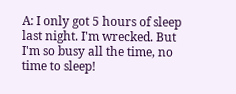A: I only got 5 hours of sleep last night. I'm wrecked. But I'm so busy all the time, no time to sleep!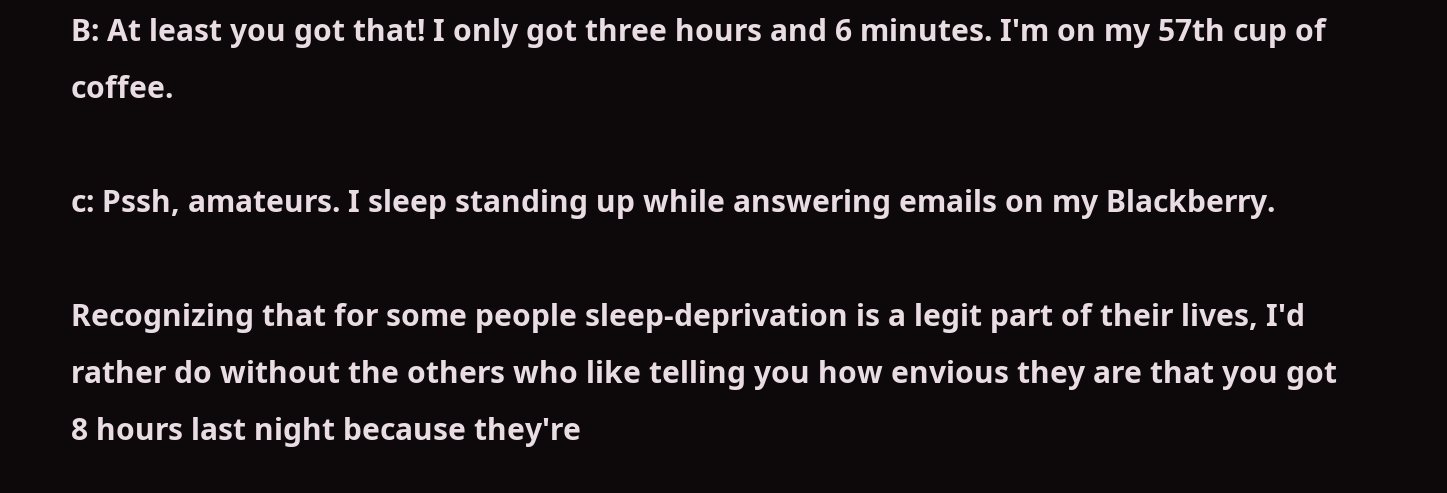B: At least you got that! I only got three hours and 6 minutes. I'm on my 57th cup of coffee.

c: Pssh, amateurs. I sleep standing up while answering emails on my Blackberry.

Recognizing that for some people sleep-deprivation is a legit part of their lives, I'd rather do without the others who like telling you how envious they are that you got 8 hours last night because they're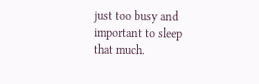just too busy and important to sleep that much.